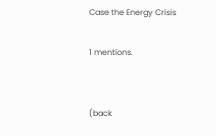Case the Energy Crisis

1 mentions.


(back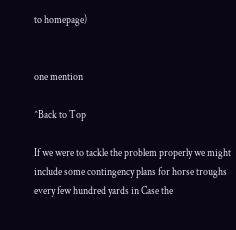to homepage)


one mention

^Back to Top

If we were to tackle the problem properly we might include some contingency plans for horse troughs every few hundred yards in Case the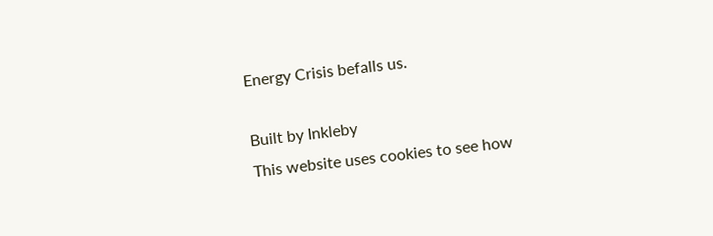Energy Crisis befalls us.

Built by Inkleby
This website uses cookies to see how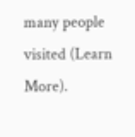many people visited (Learn More).